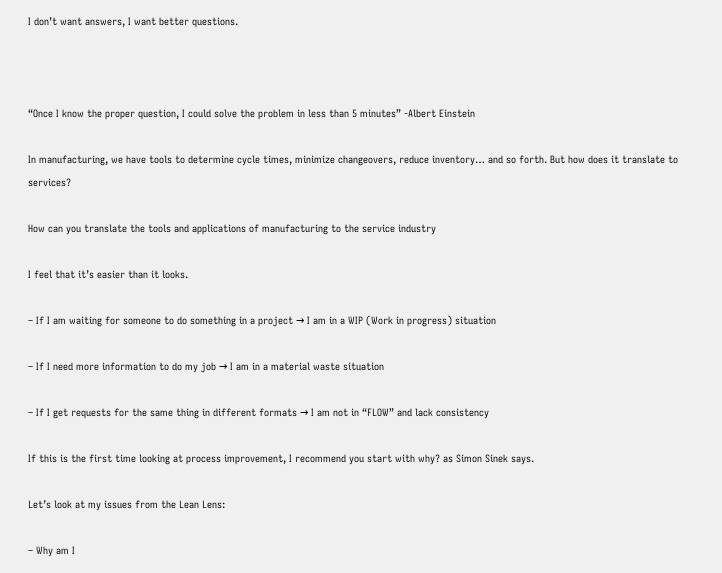I don’t want answers, I want better questions.



“Once I know the proper question, I could solve the problem in less than 5 minutes” -Albert Einstein

In manufacturing, we have tools to determine cycle times, minimize changeovers, reduce inventory… and so forth. But how does it translate to services?

How can you translate the tools and applications of manufacturing to the service industry

I feel that it’s easier than it looks.

– If I am waiting for someone to do something in a project → I am in a WIP (Work in progress) situation

– If I need more information to do my job → I am in a material waste situation

– If I get requests for the same thing in different formats → I am not in “FLOW” and lack consistency

If this is the first time looking at process improvement, I recommend you start with why? as Simon Sinek says.

Let’s look at my issues from the Lean Lens:

– Why am I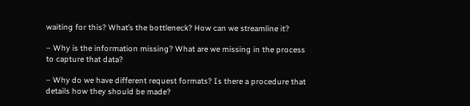waiting for this? What’s the bottleneck? How can we streamline it?

– Why is the information missing? What are we missing in the process to capture that data?

– Why do we have different request formats? Is there a procedure that details how they should be made?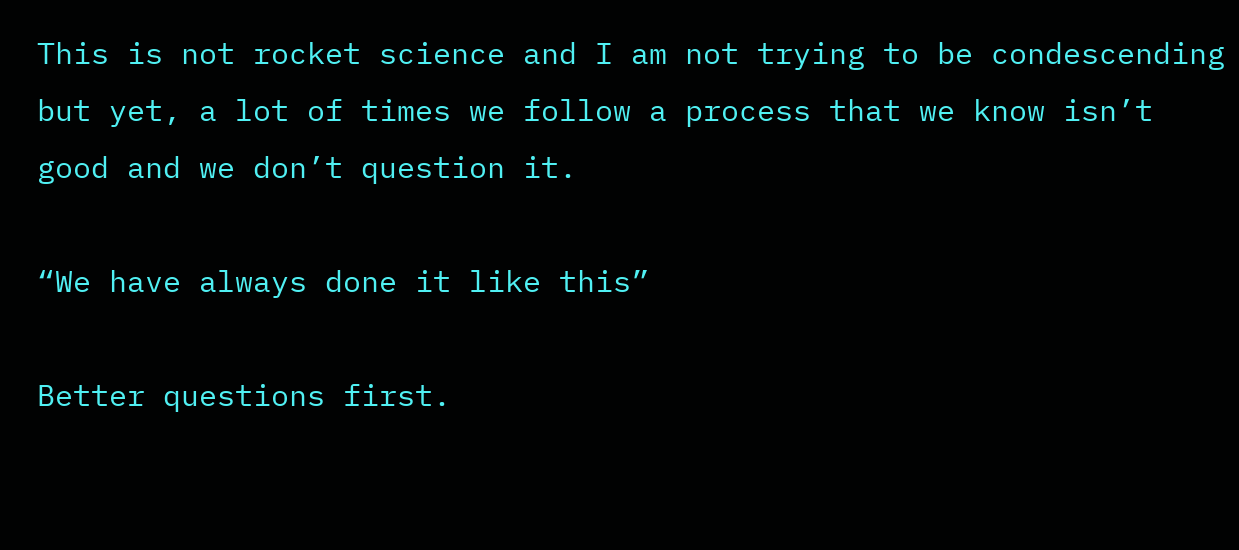This is not rocket science and I am not trying to be condescending but yet, a lot of times we follow a process that we know isn’t good and we don’t question it.

“We have always done it like this”

Better questions first.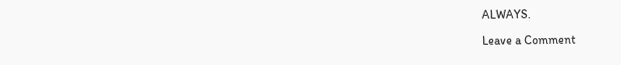ALWAYS.

Leave a Comment